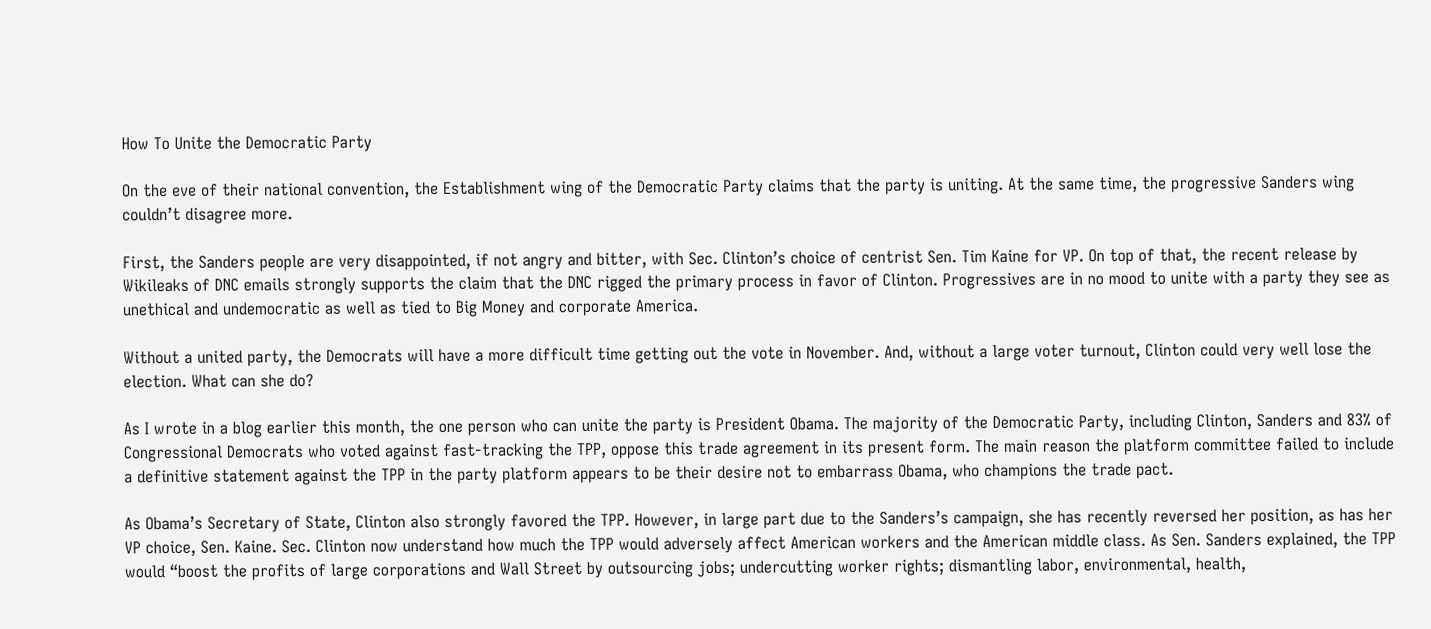How To Unite the Democratic Party

On the eve of their national convention, the Establishment wing of the Democratic Party claims that the party is uniting. At the same time, the progressive Sanders wing couldn’t disagree more.

First, the Sanders people are very disappointed, if not angry and bitter, with Sec. Clinton’s choice of centrist Sen. Tim Kaine for VP. On top of that, the recent release by Wikileaks of DNC emails strongly supports the claim that the DNC rigged the primary process in favor of Clinton. Progressives are in no mood to unite with a party they see as unethical and undemocratic as well as tied to Big Money and corporate America.

Without a united party, the Democrats will have a more difficult time getting out the vote in November. And, without a large voter turnout, Clinton could very well lose the election. What can she do?

As I wrote in a blog earlier this month, the one person who can unite the party is President Obama. The majority of the Democratic Party, including Clinton, Sanders and 83% of Congressional Democrats who voted against fast-tracking the TPP, oppose this trade agreement in its present form. The main reason the platform committee failed to include a definitive statement against the TPP in the party platform appears to be their desire not to embarrass Obama, who champions the trade pact.

As Obama’s Secretary of State, Clinton also strongly favored the TPP. However, in large part due to the Sanders’s campaign, she has recently reversed her position, as has her VP choice, Sen. Kaine. Sec. Clinton now understand how much the TPP would adversely affect American workers and the American middle class. As Sen. Sanders explained, the TPP would “boost the profits of large corporations and Wall Street by outsourcing jobs; undercutting worker rights; dismantling labor, environmental, health,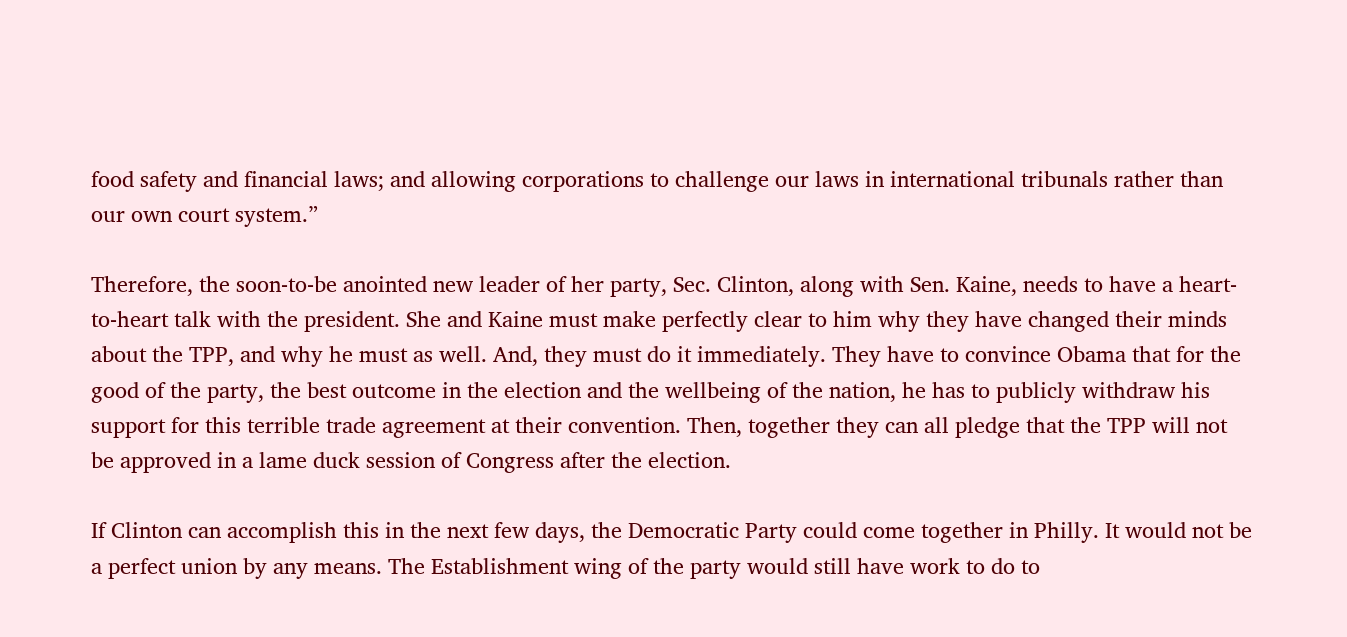food safety and financial laws; and allowing corporations to challenge our laws in international tribunals rather than our own court system.”

Therefore, the soon-to-be anointed new leader of her party, Sec. Clinton, along with Sen. Kaine, needs to have a heart-to-heart talk with the president. She and Kaine must make perfectly clear to him why they have changed their minds about the TPP, and why he must as well. And, they must do it immediately. They have to convince Obama that for the good of the party, the best outcome in the election and the wellbeing of the nation, he has to publicly withdraw his support for this terrible trade agreement at their convention. Then, together they can all pledge that the TPP will not be approved in a lame duck session of Congress after the election.

If Clinton can accomplish this in the next few days, the Democratic Party could come together in Philly. It would not be a perfect union by any means. The Establishment wing of the party would still have work to do to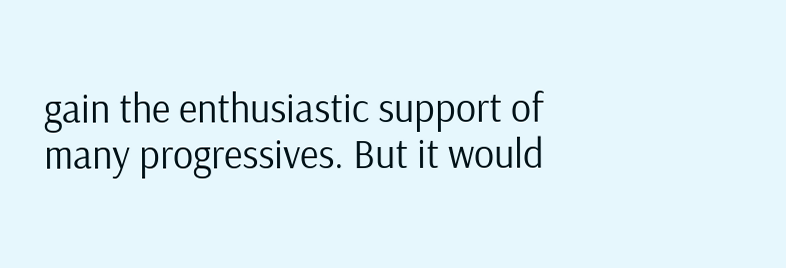gain the enthusiastic support of many progressives. But it would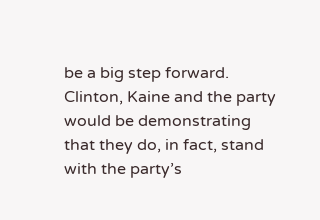be a big step forward. Clinton, Kaine and the party would be demonstrating that they do, in fact, stand with the party’s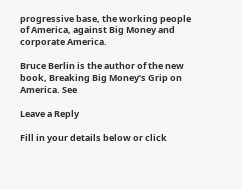progressive base, the working people of America, against Big Money and corporate America.

Bruce Berlin is the author of the new book, Breaking Big Money’s Grip on America. See

Leave a Reply

Fill in your details below or click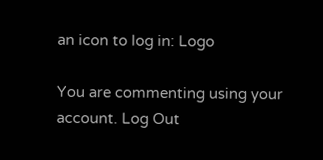an icon to log in: Logo

You are commenting using your account. Log Out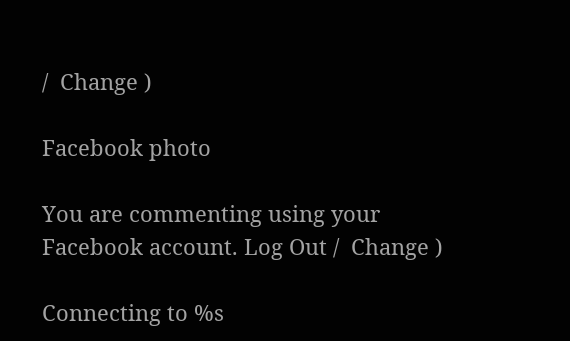/  Change )

Facebook photo

You are commenting using your Facebook account. Log Out /  Change )

Connecting to %s